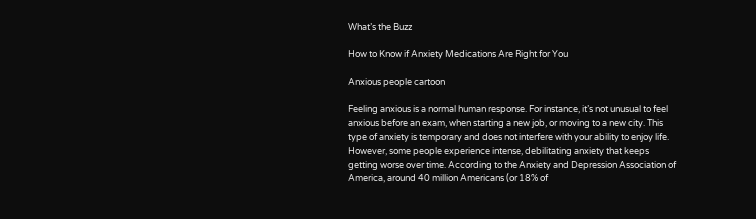What’s the Buzz

How to Know if Anxiety Medications Are Right for You

Anxious people cartoon

Feeling anxious is a normal human response. For instance, it’s not unusual to feel anxious before an exam, when starting a new job, or moving to a new city. This type of anxiety is temporary and does not interfere with your ability to enjoy life. However, some people experience intense, debilitating anxiety that keeps getting worse over time. According to the Anxiety and Depression Association of America, around 40 million Americans (or 18% of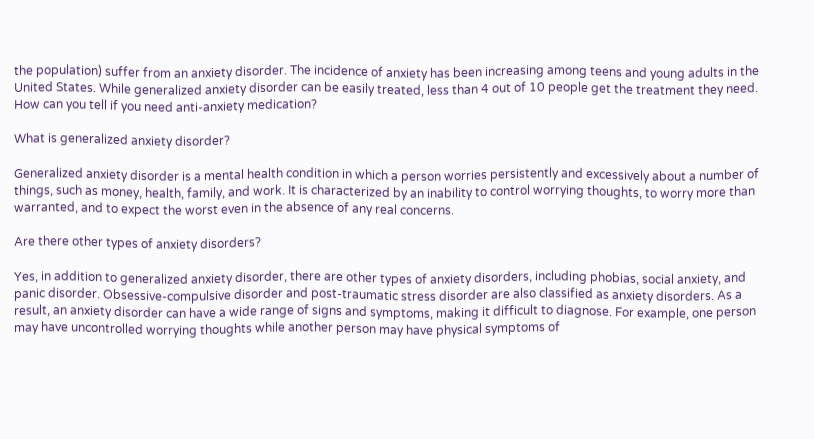the population) suffer from an anxiety disorder. The incidence of anxiety has been increasing among teens and young adults in the United States. While generalized anxiety disorder can be easily treated, less than 4 out of 10 people get the treatment they need. How can you tell if you need anti-anxiety medication?

What is generalized anxiety disorder?

Generalized anxiety disorder is a mental health condition in which a person worries persistently and excessively about a number of things, such as money, health, family, and work. It is characterized by an inability to control worrying thoughts, to worry more than warranted, and to expect the worst even in the absence of any real concerns.

Are there other types of anxiety disorders?

Yes, in addition to generalized anxiety disorder, there are other types of anxiety disorders, including phobias, social anxiety, and panic disorder. Obsessive-compulsive disorder and post-traumatic stress disorder are also classified as anxiety disorders. As a result, an anxiety disorder can have a wide range of signs and symptoms, making it difficult to diagnose. For example, one person may have uncontrolled worrying thoughts while another person may have physical symptoms of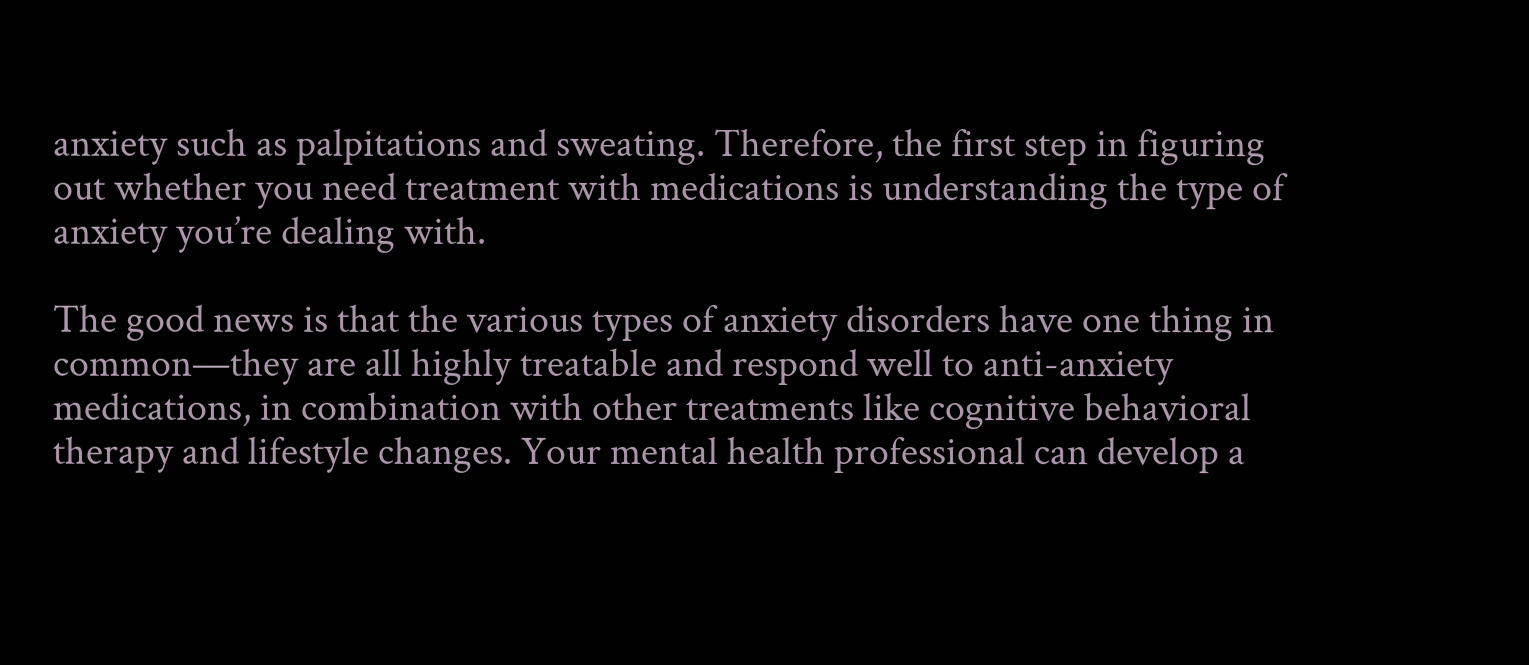anxiety such as palpitations and sweating. Therefore, the first step in figuring out whether you need treatment with medications is understanding the type of anxiety you’re dealing with.

The good news is that the various types of anxiety disorders have one thing in common—they are all highly treatable and respond well to anti-anxiety medications, in combination with other treatments like cognitive behavioral therapy and lifestyle changes. Your mental health professional can develop a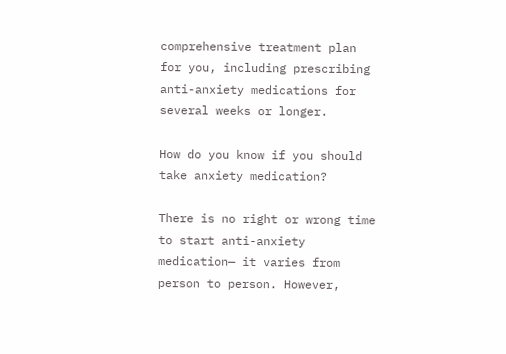comprehensive treatment plan for you, including prescribing anti-anxiety medications for several weeks or longer.

How do you know if you should take anxiety medication?

There is no right or wrong time to start anti-anxiety medication— it varies from person to person. However,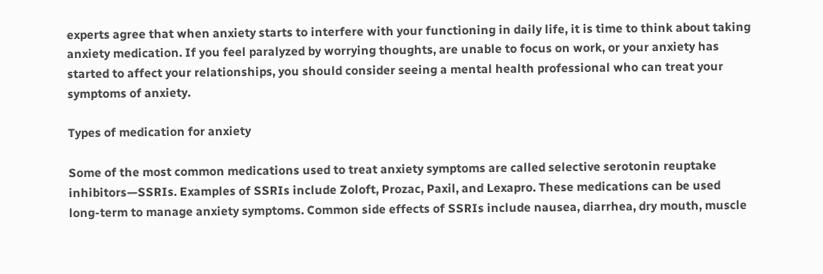experts agree that when anxiety starts to interfere with your functioning in daily life, it is time to think about taking anxiety medication. If you feel paralyzed by worrying thoughts, are unable to focus on work, or your anxiety has started to affect your relationships, you should consider seeing a mental health professional who can treat your symptoms of anxiety.

Types of medication for anxiety

Some of the most common medications used to treat anxiety symptoms are called selective serotonin reuptake inhibitors—SSRIs. Examples of SSRIs include Zoloft, Prozac, Paxil, and Lexapro. These medications can be used long-term to manage anxiety symptoms. Common side effects of SSRIs include nausea, diarrhea, dry mouth, muscle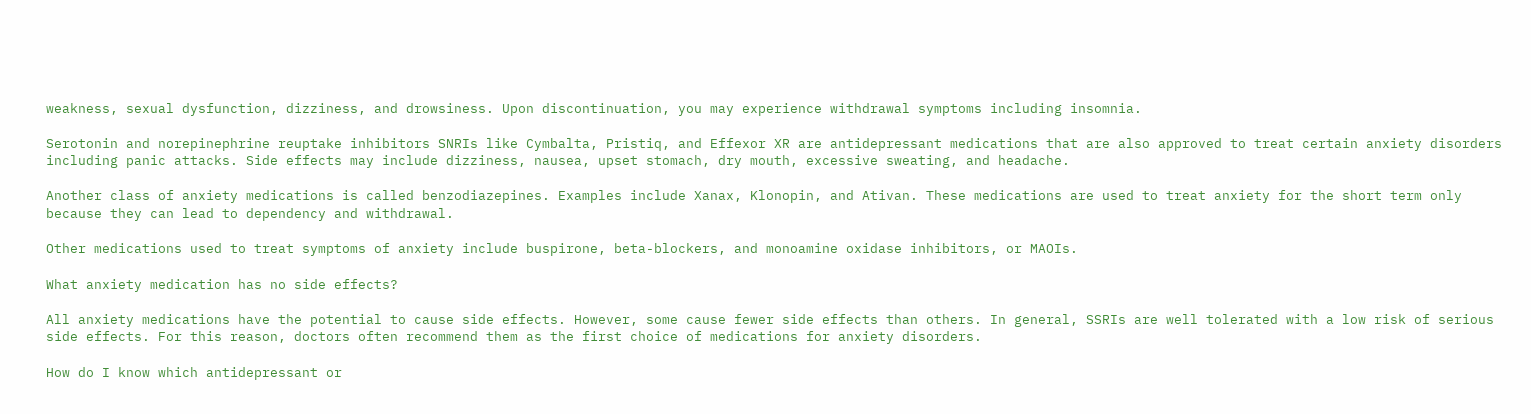weakness, sexual dysfunction, dizziness, and drowsiness. Upon discontinuation, you may experience withdrawal symptoms including insomnia.

Serotonin and norepinephrine reuptake inhibitors SNRIs like Cymbalta, Pristiq, and Effexor XR are antidepressant medications that are also approved to treat certain anxiety disorders including panic attacks. Side effects may include dizziness, nausea, upset stomach, dry mouth, excessive sweating, and headache.

Another class of anxiety medications is called benzodiazepines. Examples include Xanax, Klonopin, and Ativan. These medications are used to treat anxiety for the short term only because they can lead to dependency and withdrawal.

Other medications used to treat symptoms of anxiety include buspirone, beta-blockers, and monoamine oxidase inhibitors, or MAOIs.

What anxiety medication has no side effects?

All anxiety medications have the potential to cause side effects. However, some cause fewer side effects than others. In general, SSRIs are well tolerated with a low risk of serious side effects. For this reason, doctors often recommend them as the first choice of medications for anxiety disorders.

How do I know which antidepressant or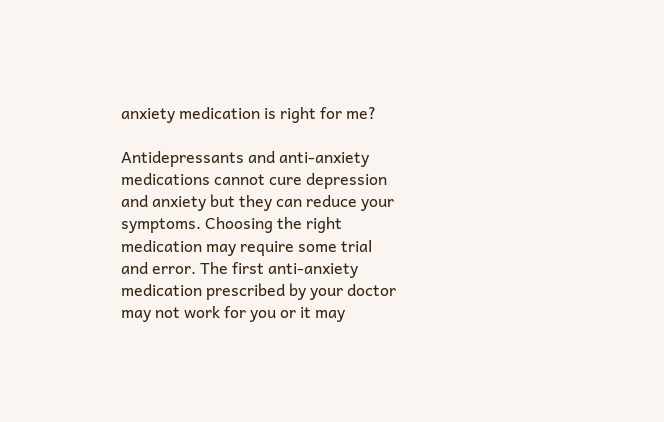anxiety medication is right for me?

Antidepressants and anti-anxiety medications cannot cure depression and anxiety but they can reduce your symptoms. Choosing the right medication may require some trial and error. The first anti-anxiety medication prescribed by your doctor may not work for you or it may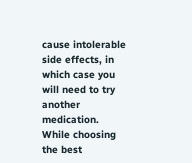cause intolerable side effects, in which case you will need to try another medication. While choosing the best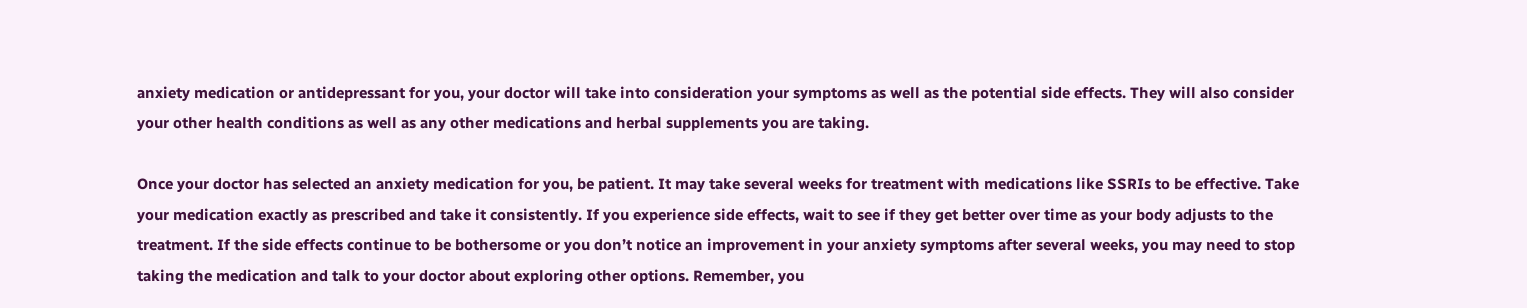anxiety medication or antidepressant for you, your doctor will take into consideration your symptoms as well as the potential side effects. They will also consider your other health conditions as well as any other medications and herbal supplements you are taking.

Once your doctor has selected an anxiety medication for you, be patient. It may take several weeks for treatment with medications like SSRIs to be effective. Take your medication exactly as prescribed and take it consistently. If you experience side effects, wait to see if they get better over time as your body adjusts to the treatment. If the side effects continue to be bothersome or you don’t notice an improvement in your anxiety symptoms after several weeks, you may need to stop taking the medication and talk to your doctor about exploring other options. Remember, you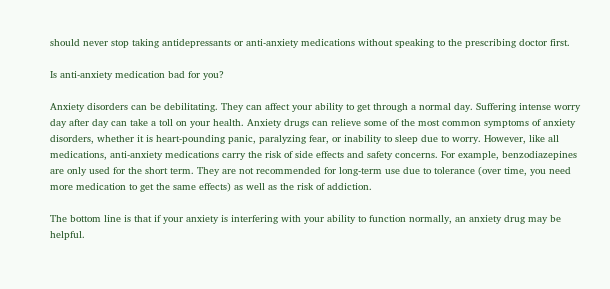should never stop taking antidepressants or anti-anxiety medications without speaking to the prescribing doctor first.

Is anti-anxiety medication bad for you?

Anxiety disorders can be debilitating. They can affect your ability to get through a normal day. Suffering intense worry day after day can take a toll on your health. Anxiety drugs can relieve some of the most common symptoms of anxiety disorders, whether it is heart-pounding panic, paralyzing fear, or inability to sleep due to worry. However, like all medications, anti-anxiety medications carry the risk of side effects and safety concerns. For example, benzodiazepines are only used for the short term. They are not recommended for long-term use due to tolerance (over time, you need more medication to get the same effects) as well as the risk of addiction.

The bottom line is that if your anxiety is interfering with your ability to function normally, an anxiety drug may be helpful.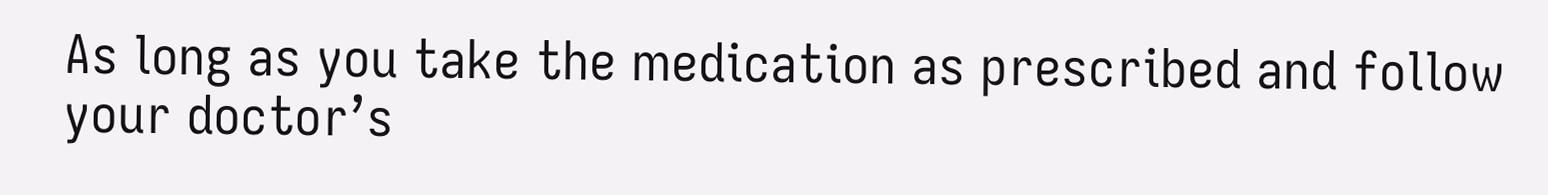As long as you take the medication as prescribed and follow your doctor’s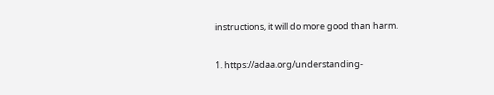instructions, it will do more good than harm.


1. https://adaa.org/understanding-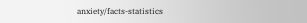anxiety/facts-statistics